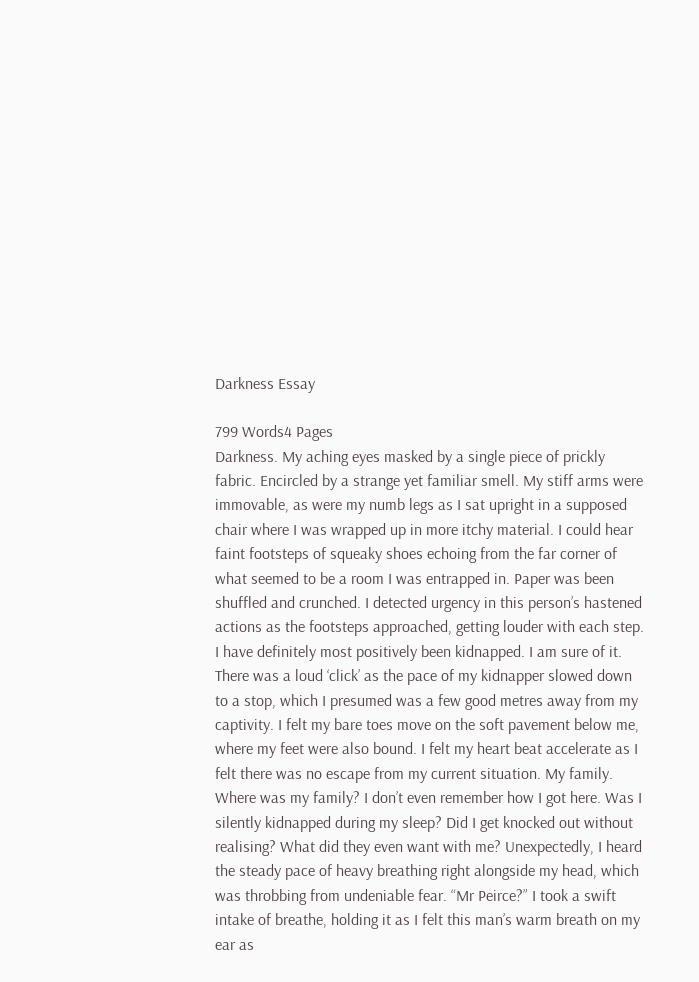Darkness Essay

799 Words4 Pages
Darkness. My aching eyes masked by a single piece of prickly fabric. Encircled by a strange yet familiar smell. My stiff arms were immovable, as were my numb legs as I sat upright in a supposed chair where I was wrapped up in more itchy material. I could hear faint footsteps of squeaky shoes echoing from the far corner of what seemed to be a room I was entrapped in. Paper was been shuffled and crunched. I detected urgency in this person’s hastened actions as the footsteps approached, getting louder with each step. I have definitely most positively been kidnapped. I am sure of it. There was a loud ‘click’ as the pace of my kidnapper slowed down to a stop, which I presumed was a few good metres away from my captivity. I felt my bare toes move on the soft pavement below me, where my feet were also bound. I felt my heart beat accelerate as I felt there was no escape from my current situation. My family. Where was my family? I don’t even remember how I got here. Was I silently kidnapped during my sleep? Did I get knocked out without realising? What did they even want with me? Unexpectedly, I heard the steady pace of heavy breathing right alongside my head, which was throbbing from undeniable fear. “Mr Peirce?” I took a swift intake of breathe, holding it as I felt this man’s warm breath on my ear as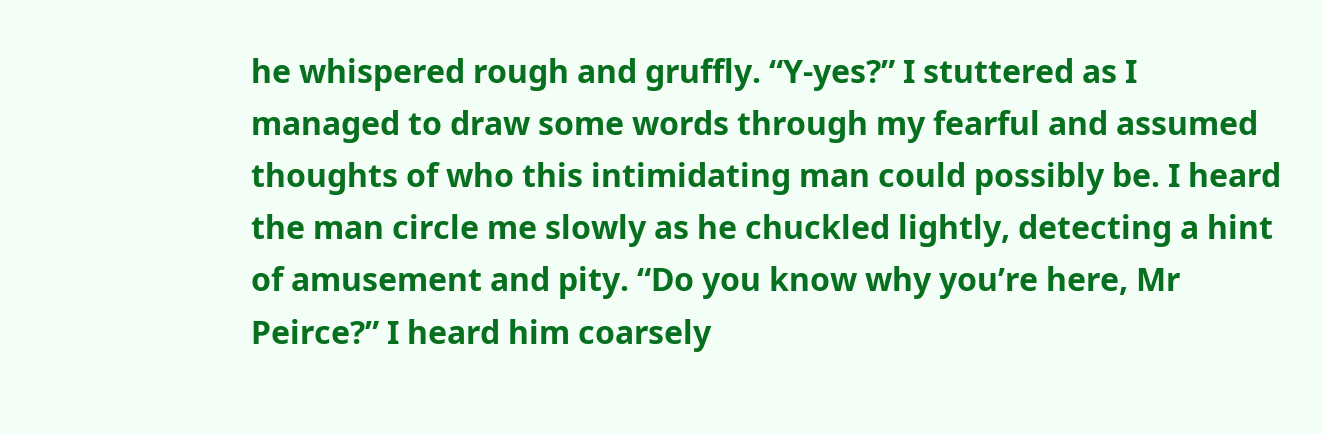he whispered rough and gruffly. “Y-yes?” I stuttered as I managed to draw some words through my fearful and assumed thoughts of who this intimidating man could possibly be. I heard the man circle me slowly as he chuckled lightly, detecting a hint of amusement and pity. “Do you know why you’re here, Mr Peirce?” I heard him coarsely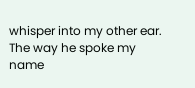whisper into my other ear. The way he spoke my name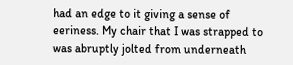had an edge to it giving a sense of eeriness. My chair that I was strapped to was abruptly jolted from underneath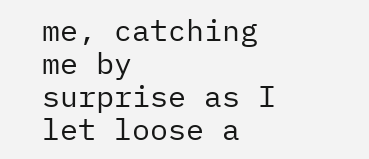me, catching me by surprise as I let loose a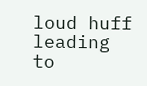loud huff leading to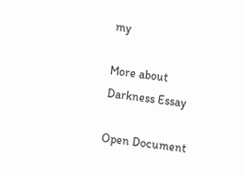my

More about Darkness Essay

Open Document